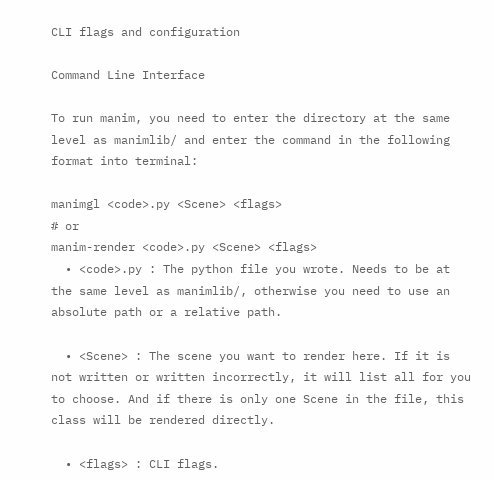CLI flags and configuration

Command Line Interface

To run manim, you need to enter the directory at the same level as manimlib/ and enter the command in the following format into terminal:

manimgl <code>.py <Scene> <flags>
# or
manim-render <code>.py <Scene> <flags>
  • <code>.py : The python file you wrote. Needs to be at the same level as manimlib/, otherwise you need to use an absolute path or a relative path.

  • <Scene> : The scene you want to render here. If it is not written or written incorrectly, it will list all for you to choose. And if there is only one Scene in the file, this class will be rendered directly.

  • <flags> : CLI flags.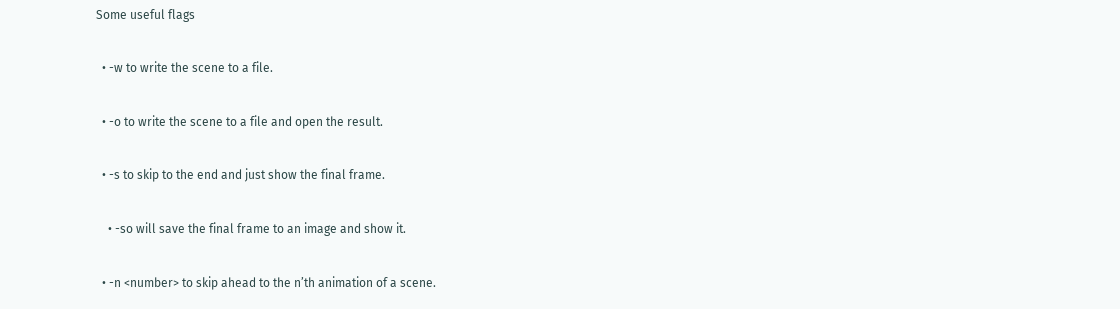Some useful flags

  • -w to write the scene to a file.

  • -o to write the scene to a file and open the result.

  • -s to skip to the end and just show the final frame.

    • -so will save the final frame to an image and show it.

  • -n <number> to skip ahead to the n’th animation of a scene.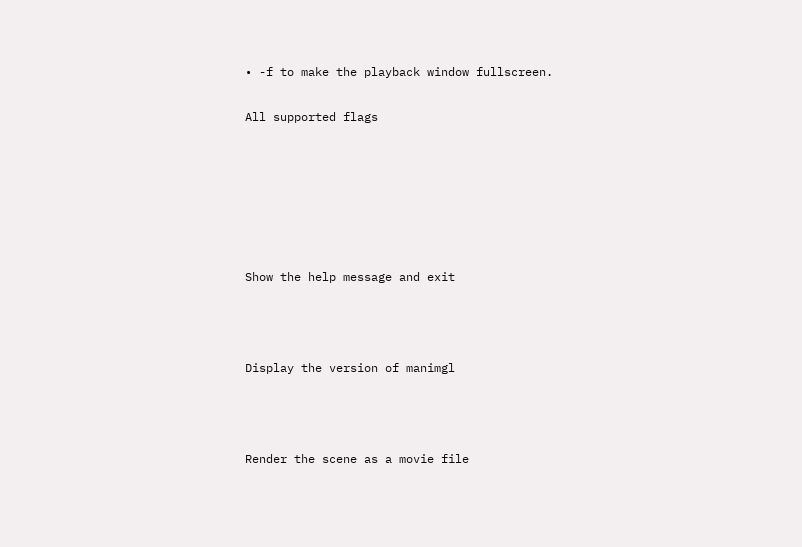• -f to make the playback window fullscreen.

All supported flags






Show the help message and exit



Display the version of manimgl



Render the scene as a movie file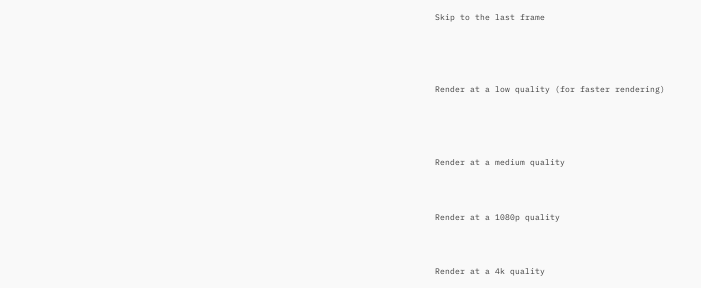Skip to the last frame



Render at a low quality (for faster rendering)



Render at a medium quality


Render at a 1080p quality


Render at a 4k quality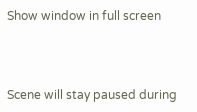Show window in full screen



Scene will stay paused during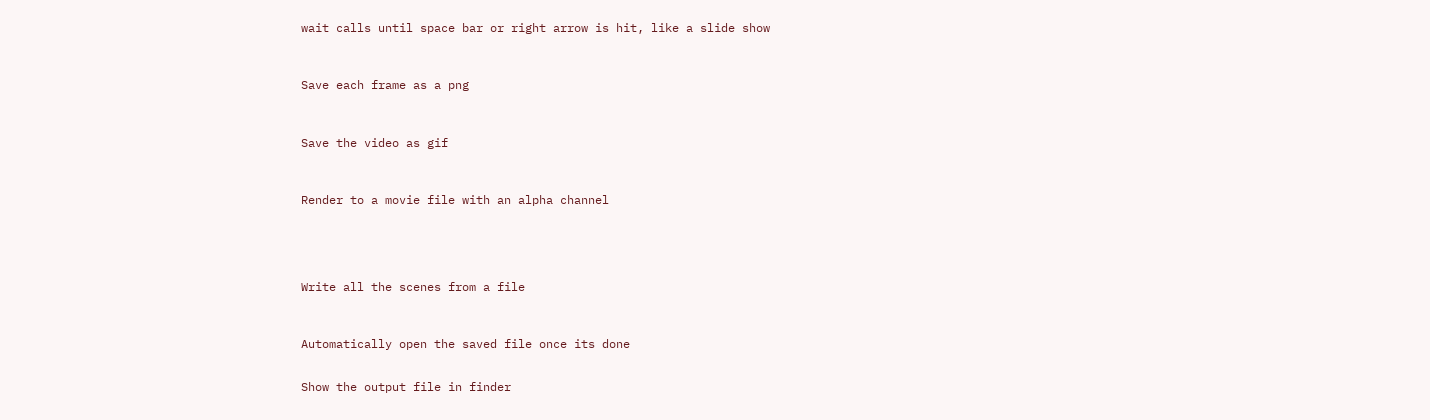wait calls until space bar or right arrow is hit, like a slide show



Save each frame as a png



Save the video as gif



Render to a movie file with an alpha channel





Write all the scenes from a file



Automatically open the saved file once its done


Show the output file in finder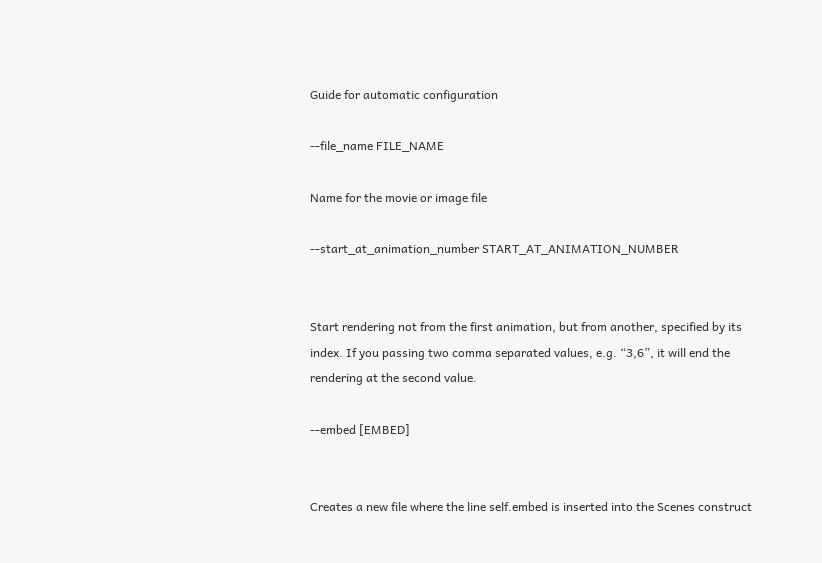Guide for automatic configuration

--file_name FILE_NAME

Name for the movie or image file

--start_at_animation_number START_AT_ANIMATION_NUMBER


Start rendering not from the first animation, but from another, specified by its index. If you passing two comma separated values, e.g. “3,6”, it will end the rendering at the second value.

--embed [EMBED]


Creates a new file where the line self.embed is inserted into the Scenes construct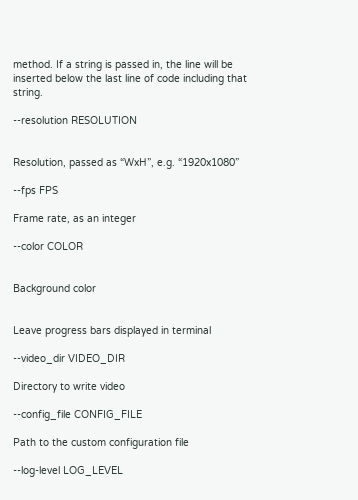method. If a string is passed in, the line will be inserted below the last line of code including that string.

--resolution RESOLUTION


Resolution, passed as “WxH”, e.g. “1920x1080”

--fps FPS

Frame rate, as an integer

--color COLOR


Background color


Leave progress bars displayed in terminal

--video_dir VIDEO_DIR

Directory to write video

--config_file CONFIG_FILE

Path to the custom configuration file

--log-level LOG_LEVEL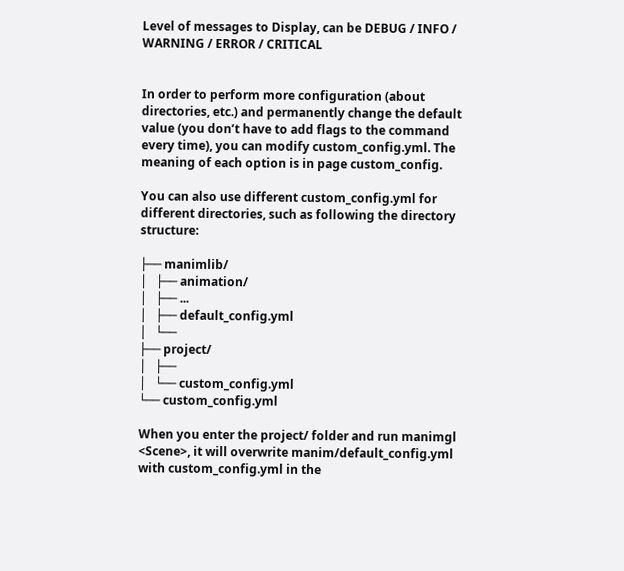Level of messages to Display, can be DEBUG / INFO / WARNING / ERROR / CRITICAL


In order to perform more configuration (about directories, etc.) and permanently change the default value (you don’t have to add flags to the command every time), you can modify custom_config.yml. The meaning of each option is in page custom_config.

You can also use different custom_config.yml for different directories, such as following the directory structure:

├── manimlib/
│   ├── animation/
│   ├── ...
│   ├── default_config.yml
│   └──
├── project/
│   ├──
│   └── custom_config.yml
└── custom_config.yml

When you enter the project/ folder and run manimgl <Scene>, it will overwrite manim/default_config.yml with custom_config.yml in the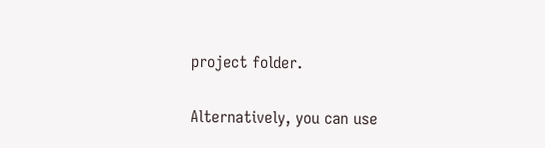project folder.

Alternatively, you can use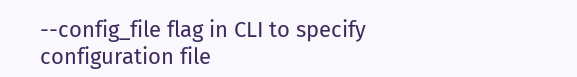--config_file flag in CLI to specify configuration file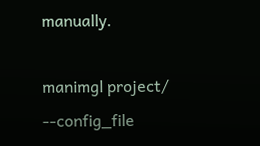manually.

manimgl project/ --config_file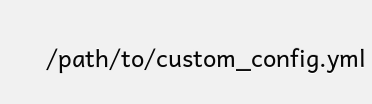/path/to/custom_config.yml